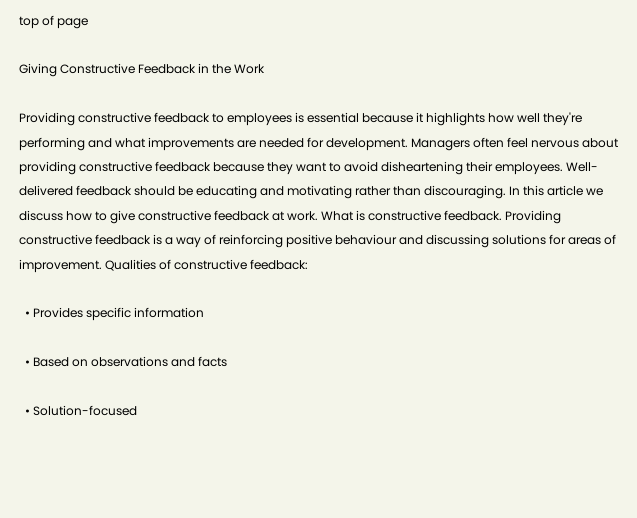top of page

Giving Constructive Feedback in the Work

Providing constructive feedback to employees is essential because it highlights how well they're performing and what improvements are needed for development. Managers often feel nervous about providing constructive feedback because they want to avoid disheartening their employees. Well-delivered feedback should be educating and motivating rather than discouraging. In this article we discuss how to give constructive feedback at work. What is constructive feedback. Providing constructive feedback is a way of reinforcing positive behaviour and discussing solutions for areas of improvement. Qualities of constructive feedback:

  • Provides specific information

  • Based on observations and facts

  • Solution-focused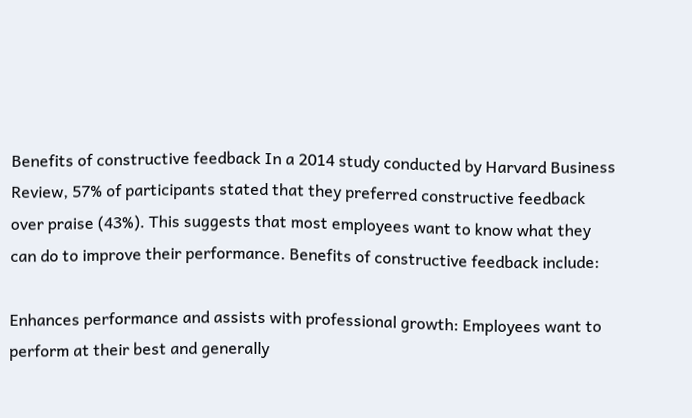Benefits of constructive feedback In a 2014 study conducted by Harvard Business Review, 57% of participants stated that they preferred constructive feedback over praise (43%). This suggests that most employees want to know what they can do to improve their performance. Benefits of constructive feedback include:

Enhances performance and assists with professional growth: Employees want to perform at their best and generally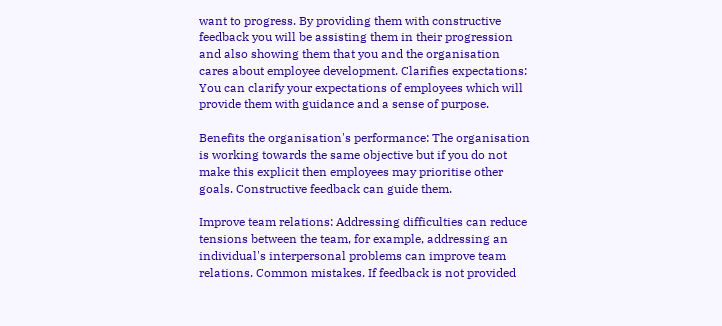want to progress. By providing them with constructive feedback you will be assisting them in their progression and also showing them that you and the organisation cares about employee development. Clarifies expectations: You can clarify your expectations of employees which will provide them with guidance and a sense of purpose.

Benefits the organisation's performance: The organisation is working towards the same objective but if you do not make this explicit then employees may prioritise other goals. Constructive feedback can guide them.

Improve team relations: Addressing difficulties can reduce tensions between the team, for example, addressing an individual's interpersonal problems can improve team relations. Common mistakes. If feedback is not provided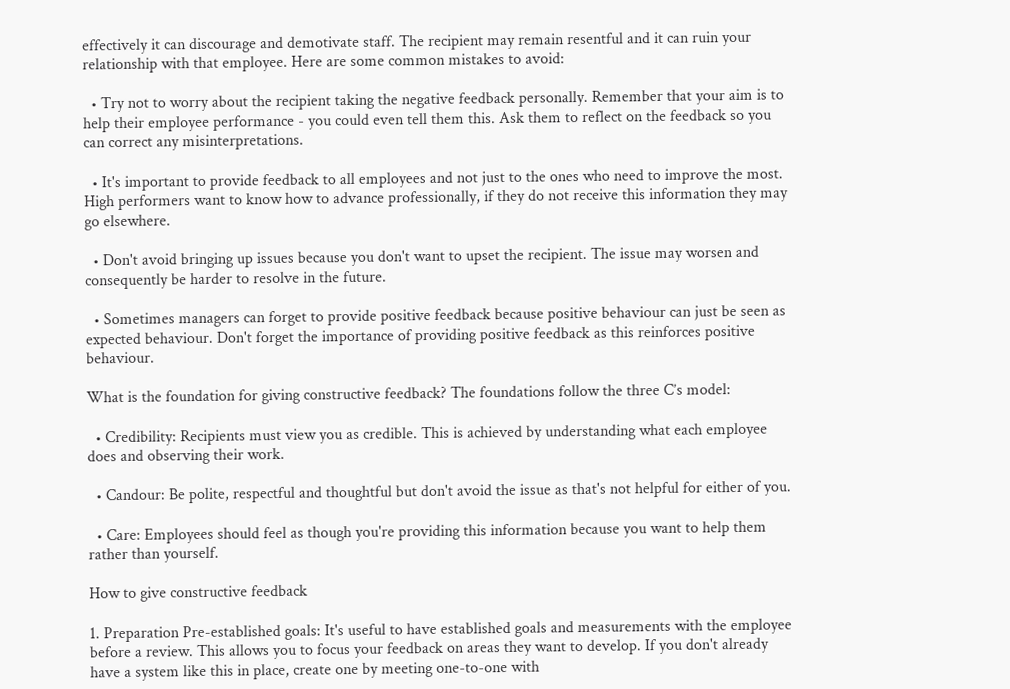effectively it can discourage and demotivate staff. The recipient may remain resentful and it can ruin your relationship with that employee. Here are some common mistakes to avoid:

  • Try not to worry about the recipient taking the negative feedback personally. Remember that your aim is to help their employee performance - you could even tell them this. Ask them to reflect on the feedback so you can correct any misinterpretations.

  • It's important to provide feedback to all employees and not just to the ones who need to improve the most. High performers want to know how to advance professionally, if they do not receive this information they may go elsewhere.

  • Don't avoid bringing up issues because you don't want to upset the recipient. The issue may worsen and consequently be harder to resolve in the future.

  • Sometimes managers can forget to provide positive feedback because positive behaviour can just be seen as expected behaviour. Don't forget the importance of providing positive feedback as this reinforces positive behaviour.

What is the foundation for giving constructive feedback? The foundations follow the three C’s model:

  • Credibility: Recipients must view you as credible. This is achieved by understanding what each employee does and observing their work.

  • Candour: Be polite, respectful and thoughtful but don't avoid the issue as that's not helpful for either of you.

  • Care: Employees should feel as though you're providing this information because you want to help them rather than yourself.

How to give constructive feedback

1. Preparation Pre-established goals: It's useful to have established goals and measurements with the employee before a review. This allows you to focus your feedback on areas they want to develop. If you don't already have a system like this in place, create one by meeting one-to-one with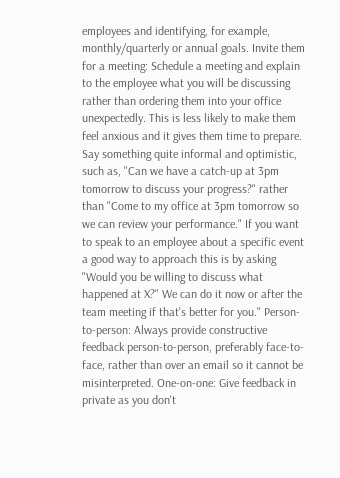employees and identifying, for example, monthly/quarterly or annual goals. Invite them for a meeting: Schedule a meeting and explain to the employee what you will be discussing rather than ordering them into your office unexpectedly. This is less likely to make them feel anxious and it gives them time to prepare. Say something quite informal and optimistic, such as, "Can we have a catch-up at 3pm tomorrow to discuss your progress?" rather than "Come to my office at 3pm tomorrow so we can review your performance." If you want to speak to an employee about a specific event a good way to approach this is by asking "Would you be willing to discuss what happened at X?" We can do it now or after the team meeting if that's better for you." Person-to-person: Always provide constructive feedback person-to-person, preferably face-to-face, rather than over an email so it cannot be misinterpreted. One-on-one: Give feedback in private as you don't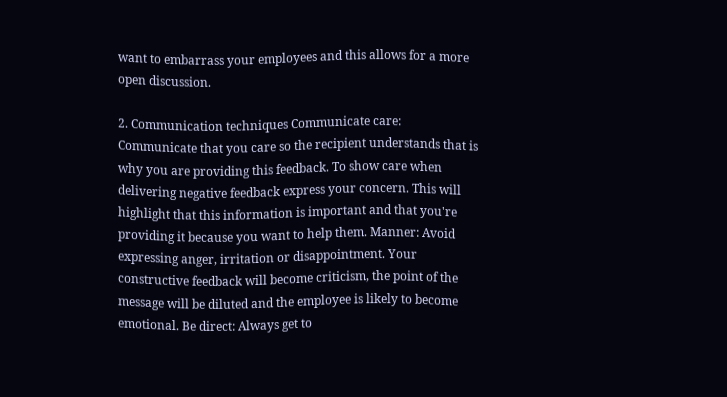want to embarrass your employees and this allows for a more open discussion.

2. Communication techniques Communicate care: Communicate that you care so the recipient understands that is why you are providing this feedback. To show care when delivering negative feedback express your concern. This will highlight that this information is important and that you're providing it because you want to help them. Manner: Avoid expressing anger, irritation or disappointment. Your constructive feedback will become criticism, the point of the message will be diluted and the employee is likely to become emotional. Be direct: Always get to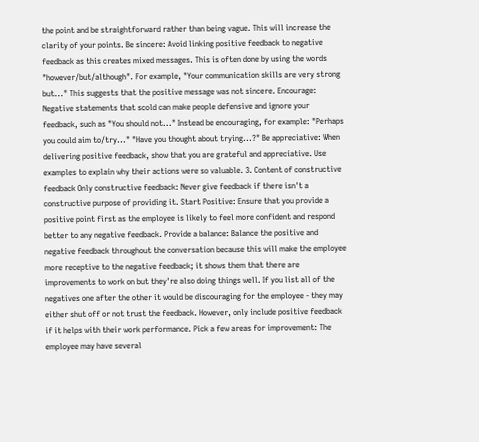the point and be straightforward rather than being vague. This will increase the clarity of your points. Be sincere: Avoid linking positive feedback to negative feedback as this creates mixed messages. This is often done by using the words "however/but/although". For example, "Your communication skills are very strong but..." This suggests that the positive message was not sincere. Encourage: Negative statements that scold can make people defensive and ignore your feedback, such as "You should not..." Instead be encouraging, for example: "Perhaps you could aim to/try..." "Have you thought about trying...?" Be appreciative: When delivering positive feedback, show that you are grateful and appreciative. Use examples to explain why their actions were so valuable. 3. Content of constructive feedback Only constructive feedback: Never give feedback if there isn't a constructive purpose of providing it. Start Positive: Ensure that you provide a positive point first as the employee is likely to feel more confident and respond better to any negative feedback. Provide a balance: Balance the positive and negative feedback throughout the conversation because this will make the employee more receptive to the negative feedback; it shows them that there are improvements to work on but they're also doing things well. If you list all of the negatives one after the other it would be discouraging for the employee - they may either shut off or not trust the feedback. However, only include positive feedback if it helps with their work performance. Pick a few areas for improvement: The employee may have several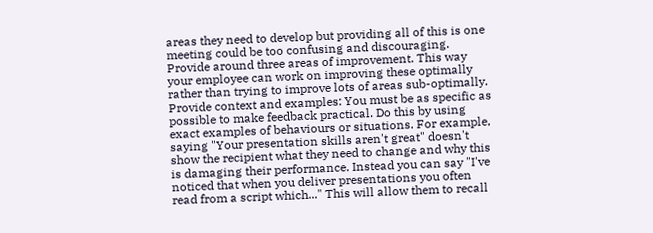areas they need to develop but providing all of this is one meeting could be too confusing and discouraging. Provide around three areas of improvement. This way your employee can work on improving these optimally rather than trying to improve lots of areas sub-optimally. Provide context and examples: You must be as specific as possible to make feedback practical. Do this by using exact examples of behaviours or situations. For example, saying "Your presentation skills aren't great" doesn't show the recipient what they need to change and why this is damaging their performance. Instead you can say "I've noticed that when you deliver presentations you often read from a script which..." This will allow them to recall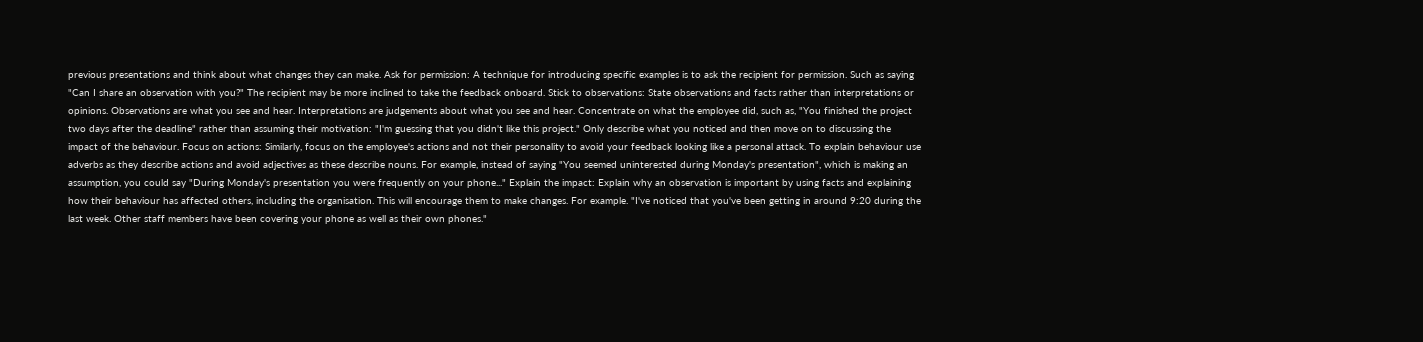previous presentations and think about what changes they can make. Ask for permission: A technique for introducing specific examples is to ask the recipient for permission. Such as saying "Can I share an observation with you?" The recipient may be more inclined to take the feedback onboard. Stick to observations: State observations and facts rather than interpretations or opinions. Observations are what you see and hear. Interpretations are judgements about what you see and hear. Concentrate on what the employee did, such as, "You finished the project two days after the deadline" rather than assuming their motivation: "I'm guessing that you didn't like this project." Only describe what you noticed and then move on to discussing the impact of the behaviour. Focus on actions: Similarly, focus on the employee's actions and not their personality to avoid your feedback looking like a personal attack. To explain behaviour use adverbs as they describe actions and avoid adjectives as these describe nouns. For example, instead of saying "You seemed uninterested during Monday's presentation", which is making an assumption, you could say "During Monday's presentation you were frequently on your phone..." Explain the impact: Explain why an observation is important by using facts and explaining how their behaviour has affected others, including the organisation. This will encourage them to make changes. For example. "I've noticed that you've been getting in around 9:20 during the last week. Other staff members have been covering your phone as well as their own phones."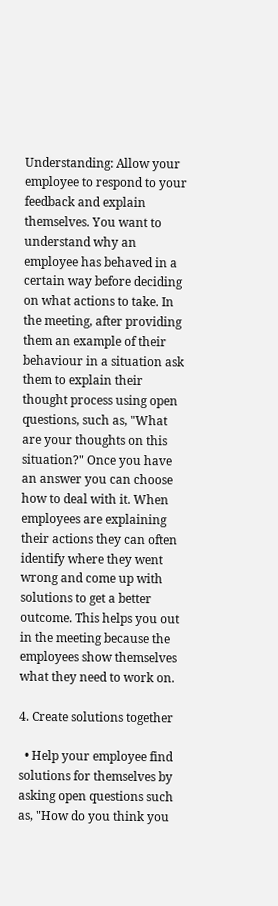Understanding: Allow your employee to respond to your feedback and explain themselves. You want to understand why an employee has behaved in a certain way before deciding on what actions to take. In the meeting, after providing them an example of their behaviour in a situation ask them to explain their thought process using open questions, such as, "What are your thoughts on this situation?" Once you have an answer you can choose how to deal with it. When employees are explaining their actions they can often identify where they went wrong and come up with solutions to get a better outcome. This helps you out in the meeting because the employees show themselves what they need to work on.

4. Create solutions together

  • Help your employee find solutions for themselves by asking open questions such as, "How do you think you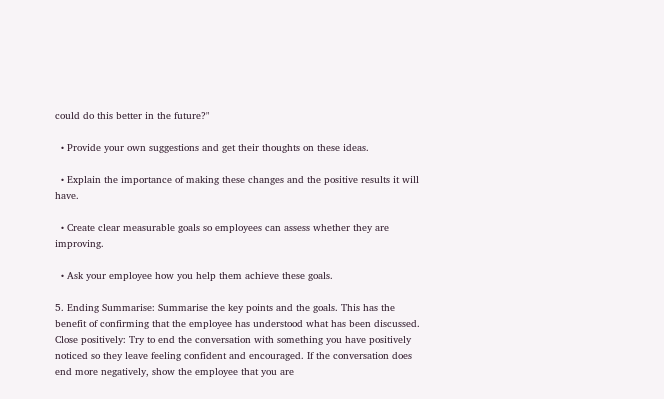could do this better in the future?"

  • Provide your own suggestions and get their thoughts on these ideas.

  • Explain the importance of making these changes and the positive results it will have.

  • Create clear measurable goals so employees can assess whether they are improving.

  • Ask your employee how you help them achieve these goals.

5. Ending Summarise: Summarise the key points and the goals. This has the benefit of confirming that the employee has understood what has been discussed. Close positively: Try to end the conversation with something you have positively noticed so they leave feeling confident and encouraged. If the conversation does end more negatively, show the employee that you are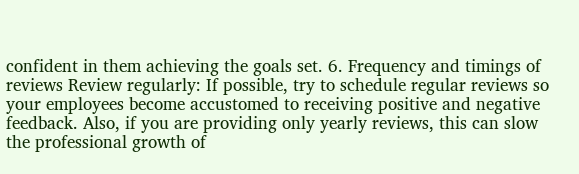confident in them achieving the goals set. 6. Frequency and timings of reviews Review regularly: If possible, try to schedule regular reviews so your employees become accustomed to receiving positive and negative feedback. Also, if you are providing only yearly reviews, this can slow the professional growth of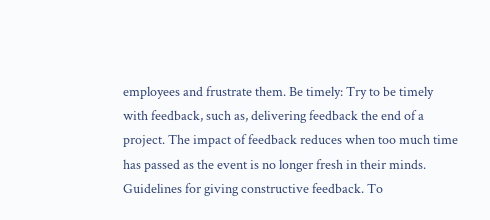employees and frustrate them. Be timely: Try to be timely with feedback, such as, delivering feedback the end of a project. The impact of feedback reduces when too much time has passed as the event is no longer fresh in their minds. Guidelines for giving constructive feedback. To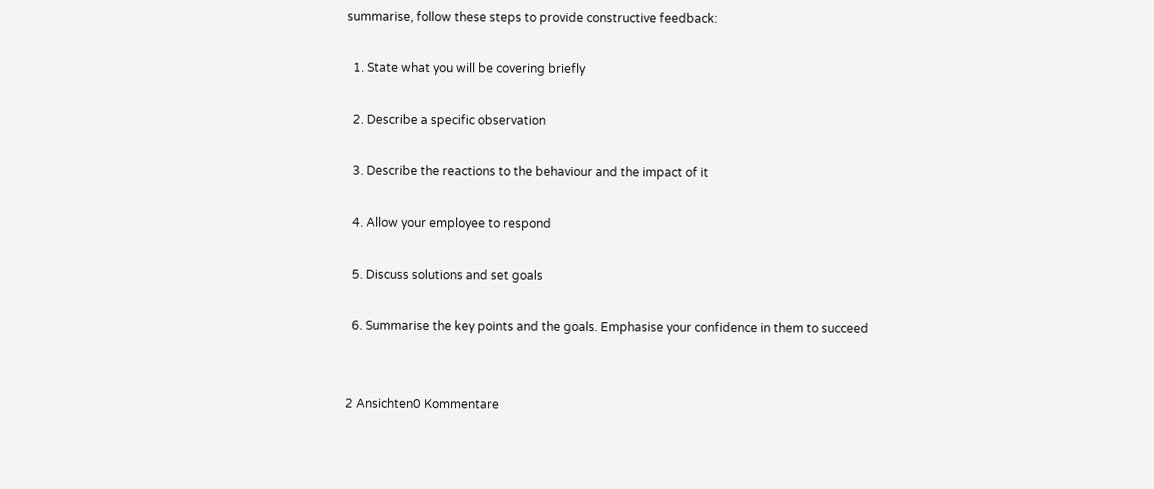summarise, follow these steps to provide constructive feedback:

  1. State what you will be covering briefly

  2. Describe a specific observation

  3. Describe the reactions to the behaviour and the impact of it

  4. Allow your employee to respond

  5. Discuss solutions and set goals

  6. Summarise the key points and the goals. Emphasise your confidence in them to succeed


2 Ansichten0 Kommentare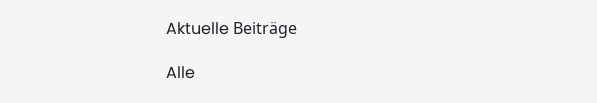Aktuelle Beiträge

Alle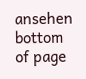ansehen
bottom of page